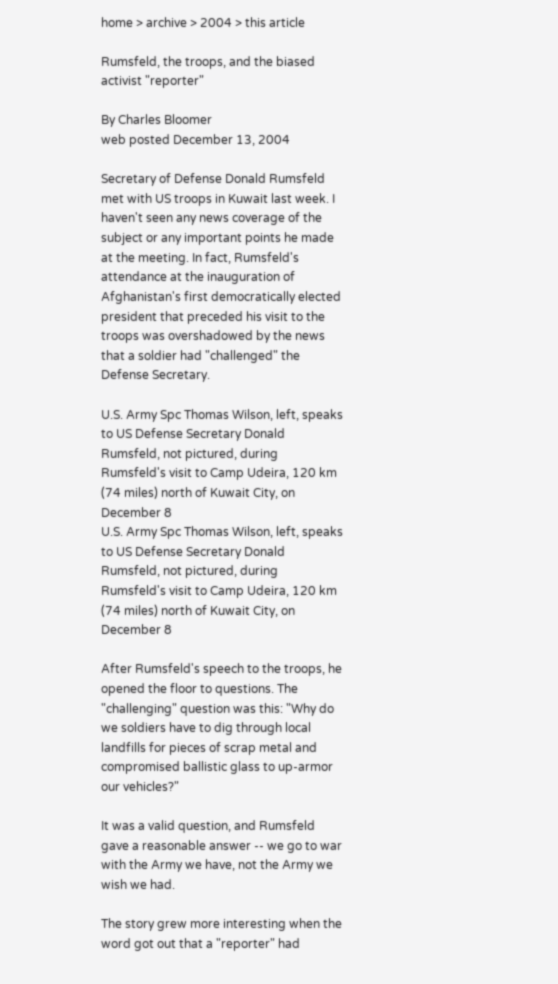home > archive > 2004 > this article

Rumsfeld, the troops, and the biased activist "reporter"

By Charles Bloomer
web posted December 13, 2004

Secretary of Defense Donald Rumsfeld met with US troops in Kuwait last week. I haven't seen any news coverage of the subject or any important points he made at the meeting. In fact, Rumsfeld's attendance at the inauguration of Afghanistan's first democratically elected president that preceded his visit to the troops was overshadowed by the news that a soldier had "challenged" the Defense Secretary.

U.S. Army Spc Thomas Wilson, left, speaks to US Defense Secretary Donald Rumsfeld, not pictured, during Rumsfeld's visit to Camp Udeira, 120 km (74 miles) north of Kuwait City, on December 8
U.S. Army Spc Thomas Wilson, left, speaks to US Defense Secretary Donald Rumsfeld, not pictured, during Rumsfeld's visit to Camp Udeira, 120 km (74 miles) north of Kuwait City, on December 8

After Rumsfeld's speech to the troops, he opened the floor to questions. The "challenging" question was this: "Why do we soldiers have to dig through local landfills for pieces of scrap metal and compromised ballistic glass to up-armor our vehicles?"

It was a valid question, and Rumsfeld gave a reasonable answer -- we go to war with the Army we have, not the Army we wish we had.

The story grew more interesting when the word got out that a "reporter" had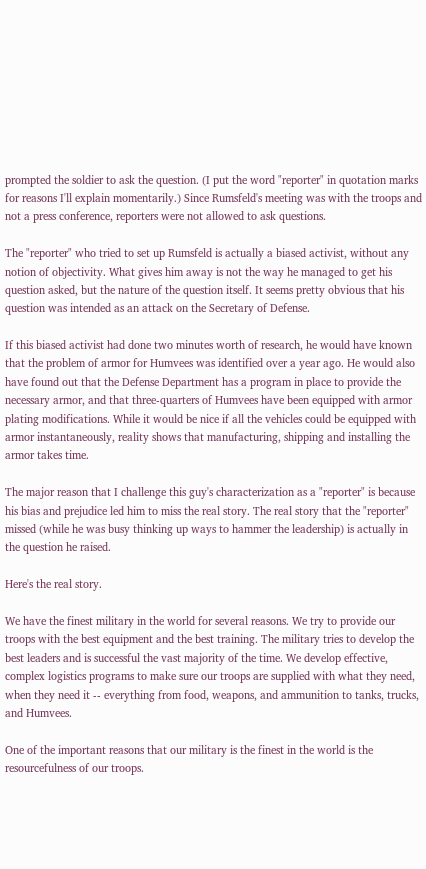prompted the soldier to ask the question. (I put the word "reporter" in quotation marks for reasons I'll explain momentarily.) Since Rumsfeld's meeting was with the troops and not a press conference, reporters were not allowed to ask questions.

The "reporter" who tried to set up Rumsfeld is actually a biased activist, without any notion of objectivity. What gives him away is not the way he managed to get his question asked, but the nature of the question itself. It seems pretty obvious that his question was intended as an attack on the Secretary of Defense.

If this biased activist had done two minutes worth of research, he would have known that the problem of armor for Humvees was identified over a year ago. He would also have found out that the Defense Department has a program in place to provide the necessary armor, and that three-quarters of Humvees have been equipped with armor plating modifications. While it would be nice if all the vehicles could be equipped with armor instantaneously, reality shows that manufacturing, shipping and installing the armor takes time.

The major reason that I challenge this guy's characterization as a "reporter" is because his bias and prejudice led him to miss the real story. The real story that the "reporter" missed (while he was busy thinking up ways to hammer the leadership) is actually in the question he raised.

Here's the real story.

We have the finest military in the world for several reasons. We try to provide our troops with the best equipment and the best training. The military tries to develop the best leaders and is successful the vast majority of the time. We develop effective, complex logistics programs to make sure our troops are supplied with what they need, when they need it -- everything from food, weapons, and ammunition to tanks, trucks, and Humvees.

One of the important reasons that our military is the finest in the world is the resourcefulness of our troops.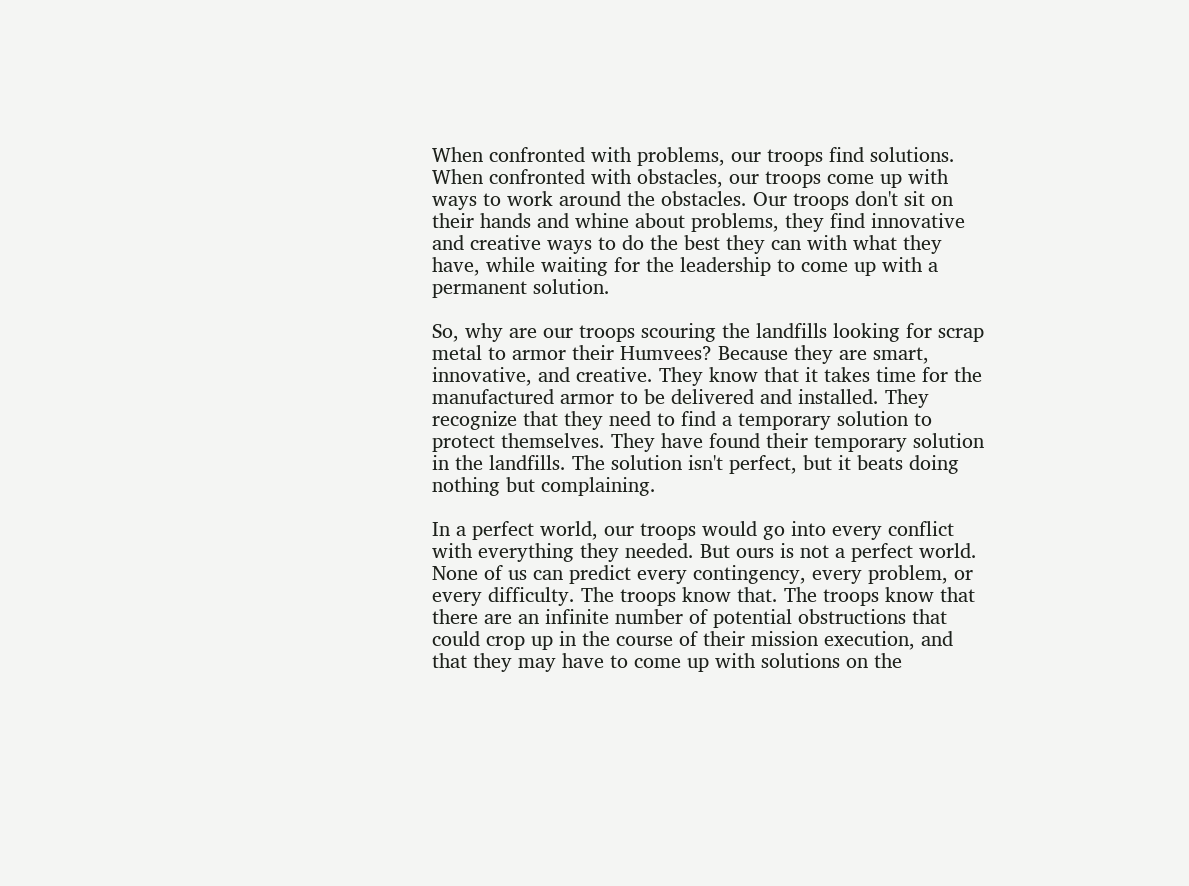When confronted with problems, our troops find solutions. When confronted with obstacles, our troops come up with ways to work around the obstacles. Our troops don't sit on their hands and whine about problems, they find innovative and creative ways to do the best they can with what they have, while waiting for the leadership to come up with a permanent solution.

So, why are our troops scouring the landfills looking for scrap metal to armor their Humvees? Because they are smart, innovative, and creative. They know that it takes time for the manufactured armor to be delivered and installed. They recognize that they need to find a temporary solution to protect themselves. They have found their temporary solution in the landfills. The solution isn't perfect, but it beats doing nothing but complaining.

In a perfect world, our troops would go into every conflict with everything they needed. But ours is not a perfect world. None of us can predict every contingency, every problem, or every difficulty. The troops know that. The troops know that there are an infinite number of potential obstructions that could crop up in the course of their mission execution, and that they may have to come up with solutions on the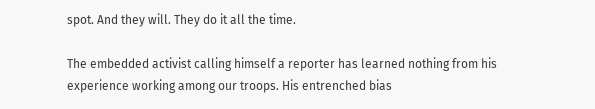spot. And they will. They do it all the time.

The embedded activist calling himself a reporter has learned nothing from his experience working among our troops. His entrenched bias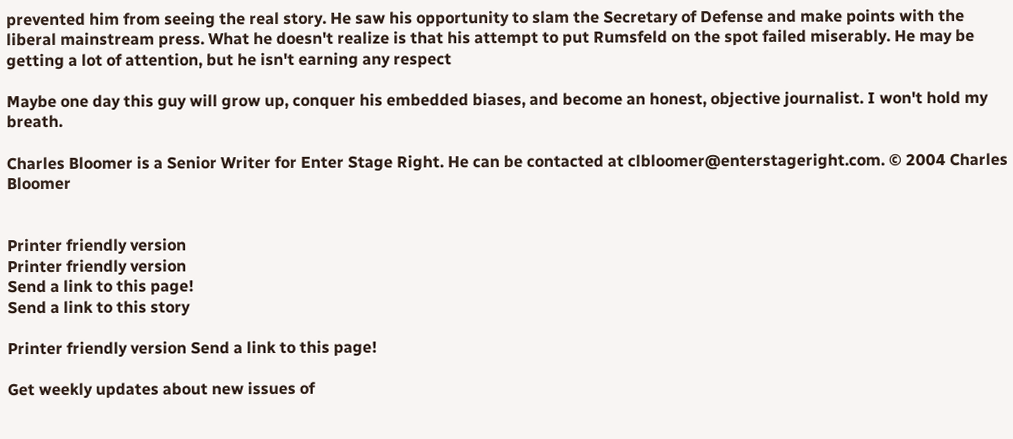prevented him from seeing the real story. He saw his opportunity to slam the Secretary of Defense and make points with the liberal mainstream press. What he doesn't realize is that his attempt to put Rumsfeld on the spot failed miserably. He may be getting a lot of attention, but he isn't earning any respect

Maybe one day this guy will grow up, conquer his embedded biases, and become an honest, objective journalist. I won't hold my breath.

Charles Bloomer is a Senior Writer for Enter Stage Right. He can be contacted at clbloomer@enterstageright.com. © 2004 Charles Bloomer


Printer friendly version
Printer friendly version
Send a link to this page!
Send a link to this story

Printer friendly version Send a link to this page!

Get weekly updates about new issues of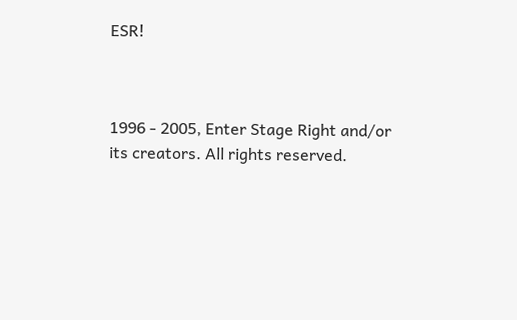ESR!



1996 - 2005, Enter Stage Right and/or its creators. All rights reserved.